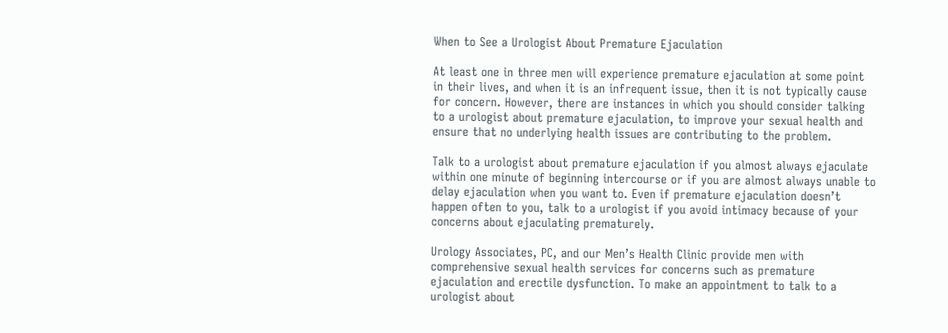When to See a Urologist About Premature Ejaculation

At least one in three men will experience premature ejaculation at some point in their lives, and when it is an infrequent issue, then it is not typically cause for concern. However, there are instances in which you should consider talking to a urologist about premature ejaculation, to improve your sexual health and ensure that no underlying health issues are contributing to the problem.

Talk to a urologist about premature ejaculation if you almost always ejaculate within one minute of beginning intercourse or if you are almost always unable to delay ejaculation when you want to. Even if premature ejaculation doesn’t happen often to you, talk to a urologist if you avoid intimacy because of your concerns about ejaculating prematurely.

Urology Associates, PC, and our Men’s Health Clinic provide men with comprehensive sexual health services for concerns such as premature ejaculation and erectile dysfunction. To make an appointment to talk to a urologist about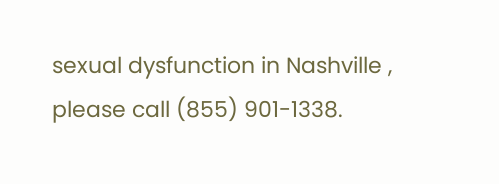sexual dysfunction in Nashville , please call (855) 901-1338.